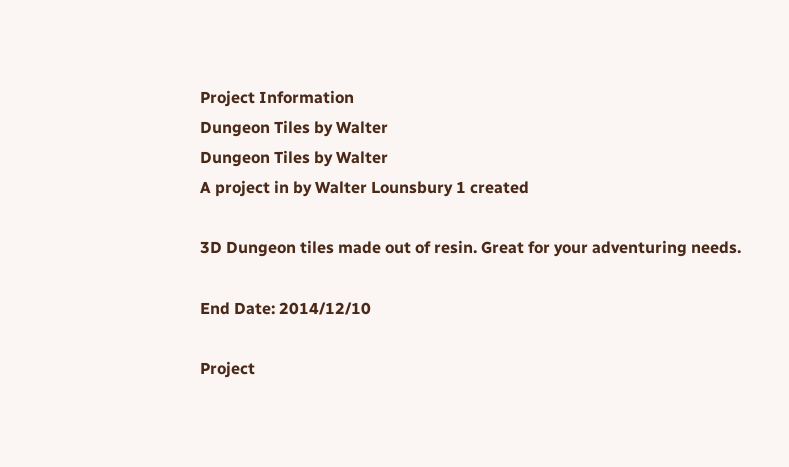Project Information
Dungeon Tiles by Walter
Dungeon Tiles by Walter
A project in by Walter Lounsbury 1 created

3D Dungeon tiles made out of resin. Great for your adventuring needs.

End Date: 2014/12/10

Project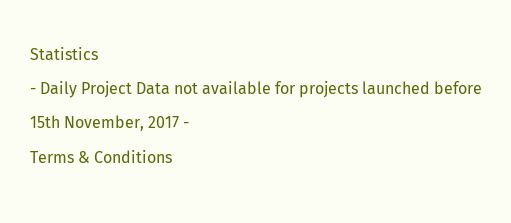Statistics
- Daily Project Data not available for projects launched before 15th November, 2017 -
Terms & Conditions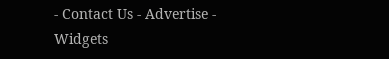- Contact Us - Advertise - Widgets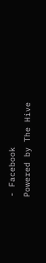- Facebook
Powered by The Hive